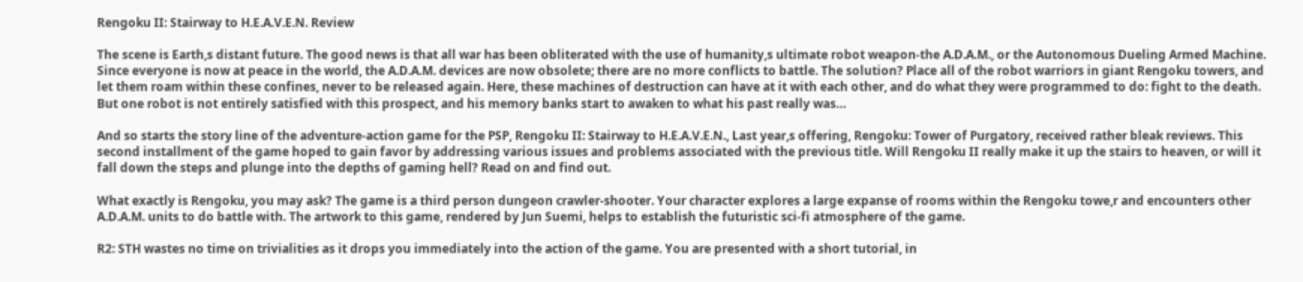Rengoku II: Stairway to H.E.A.V.E.N. Review

The scene is Earth,s distant future. The good news is that all war has been obliterated with the use of humanity,s ultimate robot weapon-the A.D.A.M., or the Autonomous Dueling Armed Machine. Since everyone is now at peace in the world, the A.D.A.M. devices are now obsolete; there are no more conflicts to battle. The solution? Place all of the robot warriors in giant Rengoku towers, and let them roam within these confines, never to be released again. Here, these machines of destruction can have at it with each other, and do what they were programmed to do: fight to the death. But one robot is not entirely satisfied with this prospect, and his memory banks start to awaken to what his past really was…

And so starts the story line of the adventure-action game for the PSP, Rengoku II: Stairway to H.E.A.V.E.N., Last year,s offering, Rengoku: Tower of Purgatory, received rather bleak reviews. This second installment of the game hoped to gain favor by addressing various issues and problems associated with the previous title. Will Rengoku II really make it up the stairs to heaven, or will it fall down the steps and plunge into the depths of gaming hell? Read on and find out.

What exactly is Rengoku, you may ask? The game is a third person dungeon crawler-shooter. Your character explores a large expanse of rooms within the Rengoku towe,r and encounters other A.D.A.M. units to do battle with. The artwork to this game, rendered by Jun Suemi, helps to establish the futuristic sci-fi atmosphere of the game.

R2: STH wastes no time on trivialities as it drops you immediately into the action of the game. You are presented with a short tutorial, in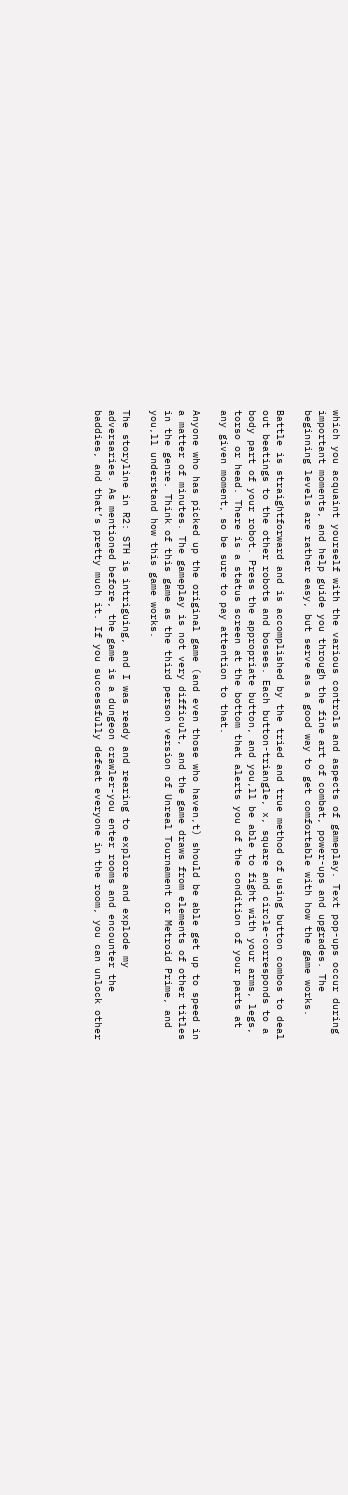which you acquaint yourself with the various controls and aspects of gameplay. Text pop-ups occur during important moments, and help guide you through the fine art of combat, power-ups and upgrades. The beginning levels are rather easy, but serve as a good way to get comfortable with how the game works.

Battle is straightforward and is accomplished by the tried and true method of using button combos to deal out beatings to the other robots and bosses. Each button-triangle, x, square and circle-corresponds to a body part of your robot. Press the appropriate button, and you,ll be able to fight with your arms, legs, torso or head. There is a status screen at the bottom that alerts you of the condition of your parts at any given moment, so be sure to pay attention to that.

Anyone who has picked up the original game (and even those who haven,t) should be able get up to speed in a matter of minutes. The gameplay is not very difficult, and the game draws from elements of other titles in the genre. Think of this game as the third person version of Unreal Tournament or Metroid Prime, and you,ll understand how this game works.

The storyline in R2: STH is intriguing, and I was ready and rearing to explore and explode my adversaries. As mentioned before, the game is a dungeon crawler-you enter rooms and encounter the baddies, and that’s pretty much it. If you successfully defeat everyone in the room, you can unlock other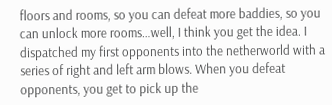floors and rooms, so you can defeat more baddies, so you can unlock more rooms…well, I think you get the idea. I dispatched my first opponents into the netherworld with a series of right and left arm blows. When you defeat opponents, you get to pick up the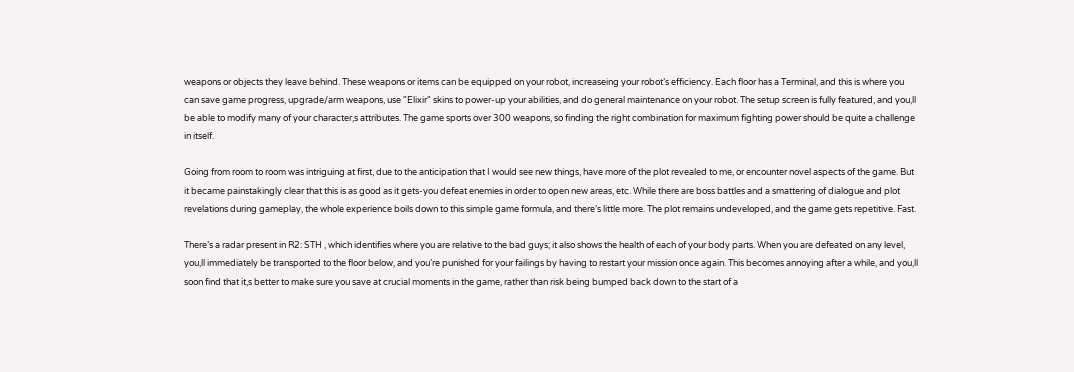weapons or objects they leave behind. These weapons or items can be equipped on your robot, increaseing your robot’s efficiency. Each floor has a Terminal, and this is where you can save game progress, upgrade/arm weapons, use "Elixir" skins to power-up your abilities, and do general maintenance on your robot. The setup screen is fully featured, and you,ll be able to modify many of your character,s attributes. The game sports over 300 weapons, so finding the right combination for maximum fighting power should be quite a challenge in itself.

Going from room to room was intriguing at first, due to the anticipation that I would see new things, have more of the plot revealed to me, or encounter novel aspects of the game. But it became painstakingly clear that this is as good as it gets-you defeat enemies in order to open new areas, etc. While there are boss battles and a smattering of dialogue and plot revelations during gameplay, the whole experience boils down to this simple game formula, and there’s little more. The plot remains undeveloped, and the game gets repetitive. Fast.

There’s a radar present in R2: STH , which identifies where you are relative to the bad guys; it also shows the health of each of your body parts. When you are defeated on any level, you,ll immediately be transported to the floor below, and you’re punished for your failings by having to restart your mission once again. This becomes annoying after a while, and you,ll soon find that it,s better to make sure you save at crucial moments in the game, rather than risk being bumped back down to the start of a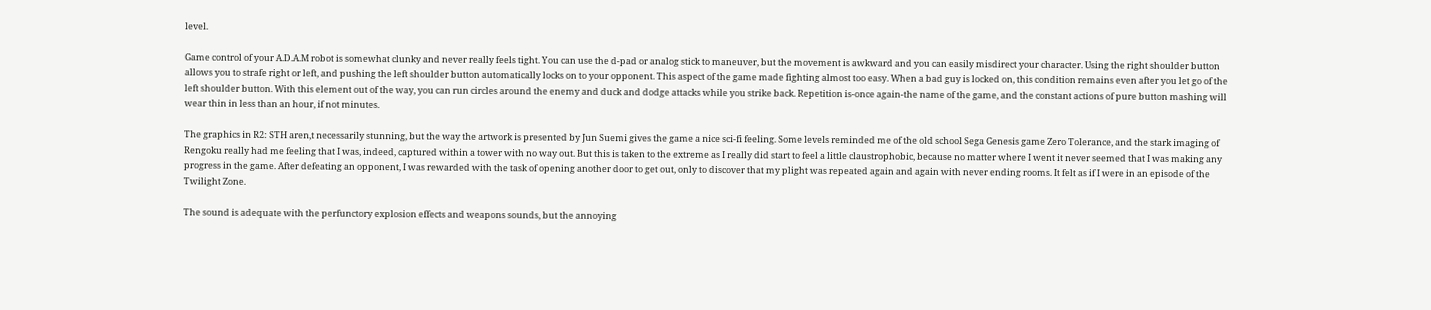level.

Game control of your A.D.A.M robot is somewhat clunky and never really feels tight. You can use the d-pad or analog stick to maneuver, but the movement is awkward and you can easily misdirect your character. Using the right shoulder button allows you to strafe right or left, and pushing the left shoulder button automatically locks on to your opponent. This aspect of the game made fighting almost too easy. When a bad guy is locked on, this condition remains even after you let go of the left shoulder button. With this element out of the way, you can run circles around the enemy and duck and dodge attacks while you strike back. Repetition is-once again-the name of the game, and the constant actions of pure button mashing will wear thin in less than an hour, if not minutes.

The graphics in R2: STH aren,t necessarily stunning, but the way the artwork is presented by Jun Suemi gives the game a nice sci-fi feeling. Some levels reminded me of the old school Sega Genesis game Zero Tolerance, and the stark imaging of Rengoku really had me feeling that I was, indeed, captured within a tower with no way out. But this is taken to the extreme as I really did start to feel a little claustrophobic, because no matter where I went it never seemed that I was making any progress in the game. After defeating an opponent, I was rewarded with the task of opening another door to get out, only to discover that my plight was repeated again and again with never ending rooms. It felt as if I were in an episode of the Twilight Zone.

The sound is adequate with the perfunctory explosion effects and weapons sounds, but the annoying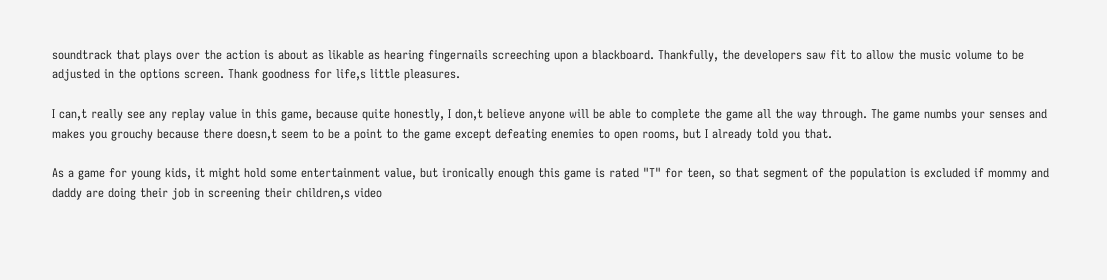soundtrack that plays over the action is about as likable as hearing fingernails screeching upon a blackboard. Thankfully, the developers saw fit to allow the music volume to be adjusted in the options screen. Thank goodness for life,s little pleasures.

I can,t really see any replay value in this game, because quite honestly, I don,t believe anyone will be able to complete the game all the way through. The game numbs your senses and makes you grouchy because there doesn,t seem to be a point to the game except defeating enemies to open rooms, but I already told you that.

As a game for young kids, it might hold some entertainment value, but ironically enough this game is rated "T" for teen, so that segment of the population is excluded if mommy and daddy are doing their job in screening their children,s video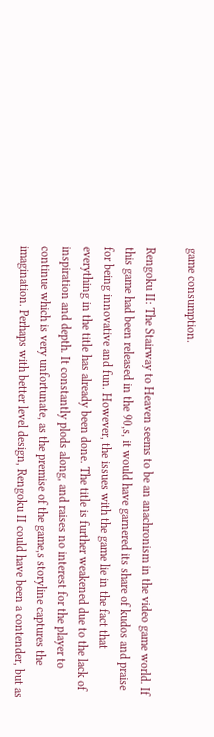game consumption.

Rengoku II: The Stairway to Heaven seems to be an anachronism in the video game world. If this game had been released in the 90,s, it would have garnered its share of kudos and praise for being innovative and fun. However, the issues with the game lie in the fact that everything in the title has already been done. The title is further weakened due to the lack of inspiration and depth. It constantly plods along, and raises no interest for the player to continue which is very unfortunate, as the premise of the game,s storyline captures the imagination. Perhaps with better level design, Rengoku II could have been a contender, but as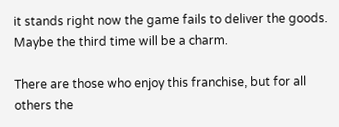it stands right now the game fails to deliver the goods. Maybe the third time will be a charm.

There are those who enjoy this franchise, but for all others the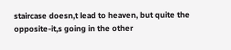staircase doesn,t lead to heaven, but quite the opposite-it,s going in the other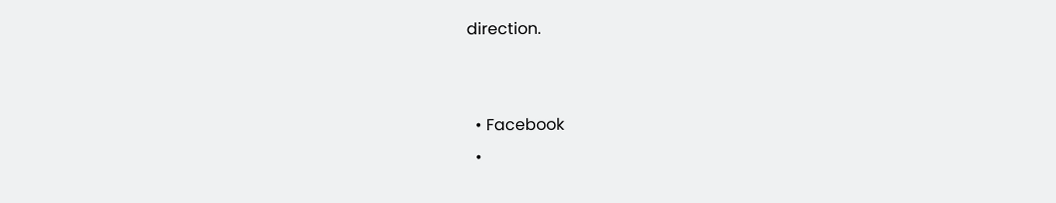direction.


  • Facebook
  •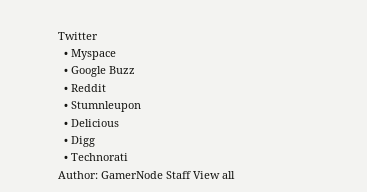Twitter
  • Myspace
  • Google Buzz
  • Reddit
  • Stumnleupon
  • Delicious
  • Digg
  • Technorati
Author: GamerNode Staff View all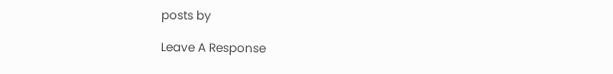posts by

Leave A Response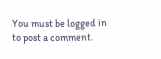You must be logged in to post a comment.